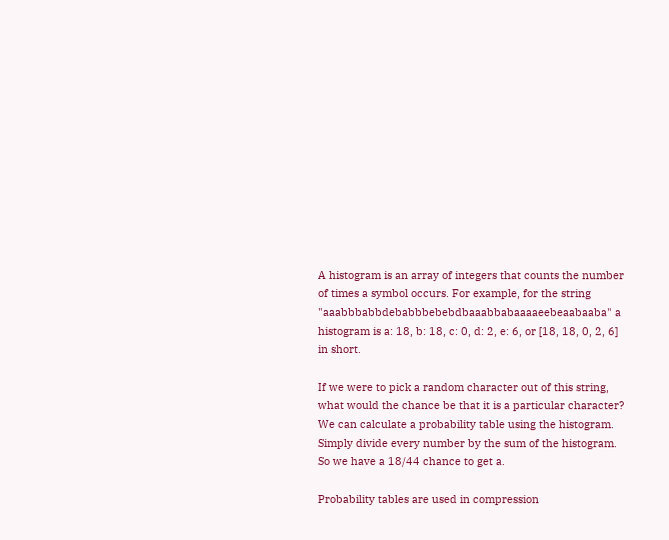A histogram is an array of integers that counts the number of times a symbol occurs. For example, for the string "aaabbbabbdebabbbebebdbaaabbabaaaaeebeaabaaba" a histogram is a: 18, b: 18, c: 0, d: 2, e: 6, or [18, 18, 0, 2, 6] in short.

If we were to pick a random character out of this string, what would the chance be that it is a particular character? We can calculate a probability table using the histogram. Simply divide every number by the sum of the histogram. So we have a 18/44 chance to get a.

Probability tables are used in compression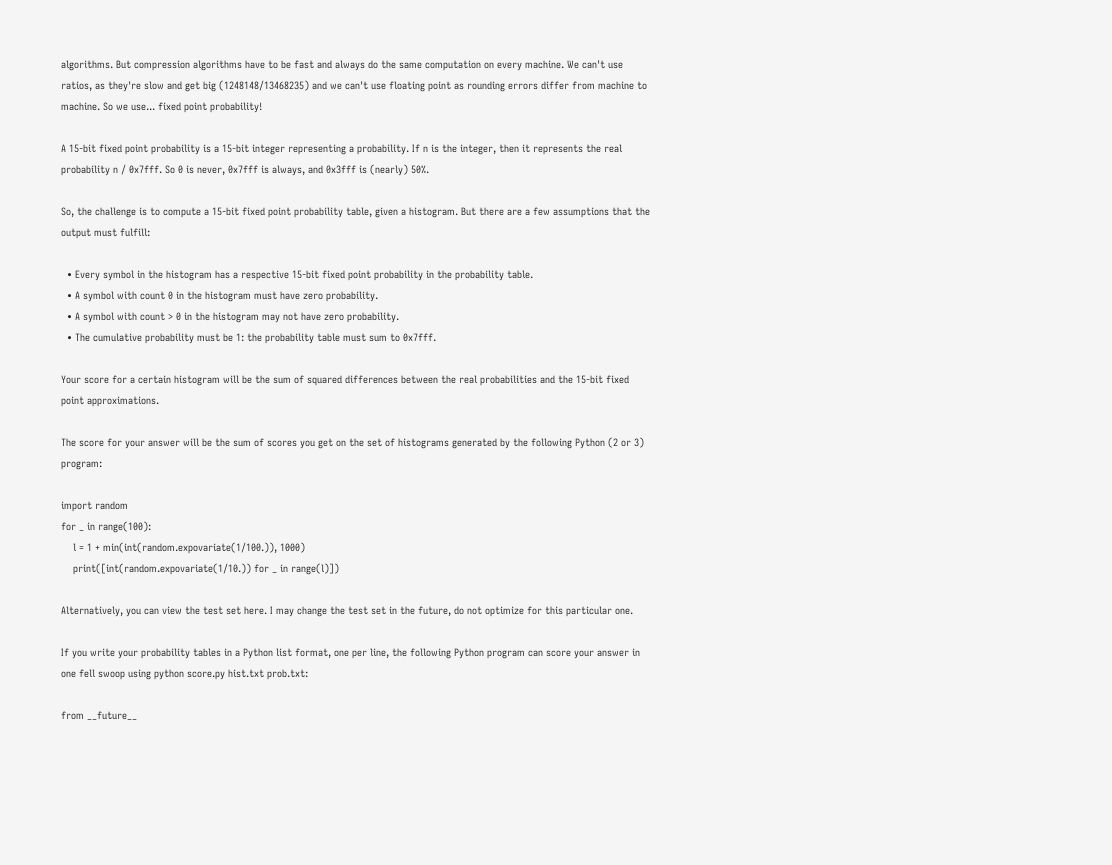algorithms. But compression algorithms have to be fast and always do the same computation on every machine. We can't use ratios, as they're slow and get big (1248148/13468235) and we can't use floating point as rounding errors differ from machine to machine. So we use... fixed point probability!

A 15-bit fixed point probability is a 15-bit integer representing a probability. If n is the integer, then it represents the real probability n / 0x7fff. So 0 is never, 0x7fff is always, and 0x3fff is (nearly) 50%.

So, the challenge is to compute a 15-bit fixed point probability table, given a histogram. But there are a few assumptions that the output must fulfill:

  • Every symbol in the histogram has a respective 15-bit fixed point probability in the probability table.
  • A symbol with count 0 in the histogram must have zero probability.
  • A symbol with count > 0 in the histogram may not have zero probability.
  • The cumulative probability must be 1: the probability table must sum to 0x7fff.

Your score for a certain histogram will be the sum of squared differences between the real probabilities and the 15-bit fixed point approximations.

The score for your answer will be the sum of scores you get on the set of histograms generated by the following Python (2 or 3) program:

import random
for _ in range(100):
    l = 1 + min(int(random.expovariate(1/100.)), 1000)
    print([int(random.expovariate(1/10.)) for _ in range(l)])

Alternatively, you can view the test set here. I may change the test set in the future, do not optimize for this particular one.

If you write your probability tables in a Python list format, one per line, the following Python program can score your answer in one fell swoop using python score.py hist.txt prob.txt:

from __future__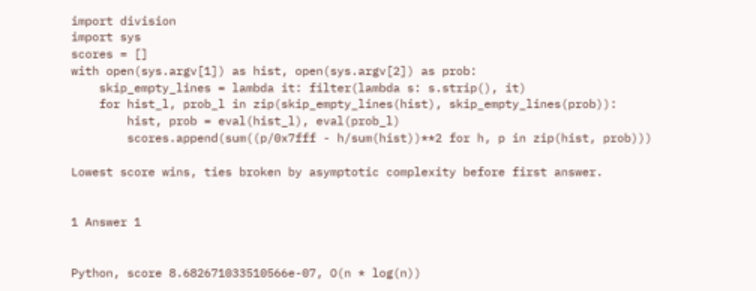import division
import sys
scores = []
with open(sys.argv[1]) as hist, open(sys.argv[2]) as prob:
    skip_empty_lines = lambda it: filter(lambda s: s.strip(), it)
    for hist_l, prob_l in zip(skip_empty_lines(hist), skip_empty_lines(prob)):
        hist, prob = eval(hist_l), eval(prob_l)
        scores.append(sum((p/0x7fff - h/sum(hist))**2 for h, p in zip(hist, prob)))

Lowest score wins, ties broken by asymptotic complexity before first answer.


1 Answer 1


Python, score 8.682671033510566e-07, O(n * log(n))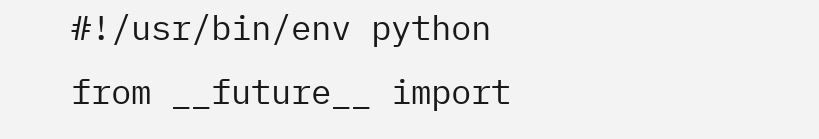#!/usr/bin/env python
from __future__ import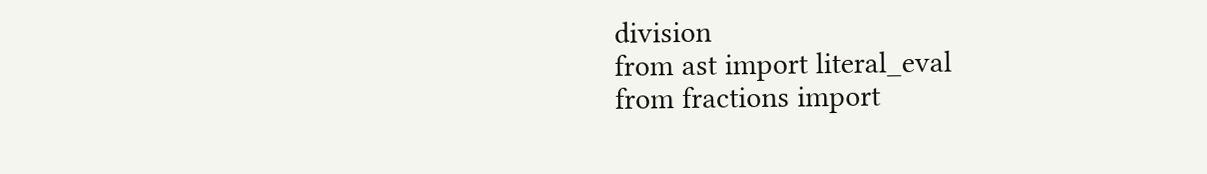division
from ast import literal_eval
from fractions import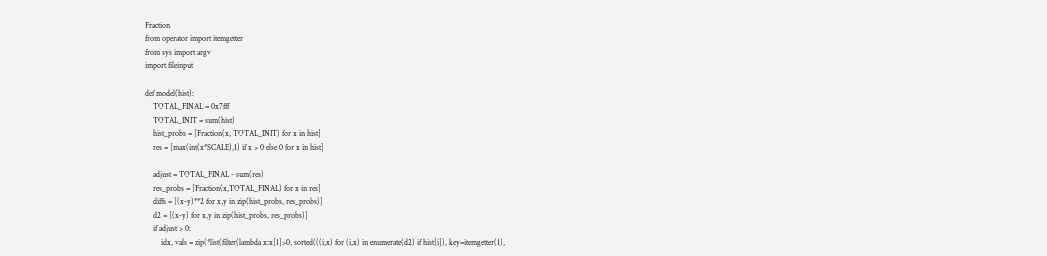Fraction
from operator import itemgetter
from sys import argv
import fileinput

def model(hist):
    TOTAL_FINAL = 0x7fff
    TOTAL_INIT = sum(hist)
    hist_probs = [Fraction(x, TOTAL_INIT) for x in hist]
    res = [max(int(x*SCALE),1) if x > 0 else 0 for x in hist]

    adjust = TOTAL_FINAL - sum(res)
    res_probs = [Fraction(x,TOTAL_FINAL) for x in res]
    diffs = [(x-y)**2 for x,y in zip(hist_probs, res_probs)]
    d2 = [(x-y) for x,y in zip(hist_probs, res_probs)]
    if adjust > 0:
        idx, vals = zip(*list(filter(lambda x:x[1]>0, sorted(((i,x) for (i,x) in enumerate(d2) if hist[i]), key=itemgetter(1),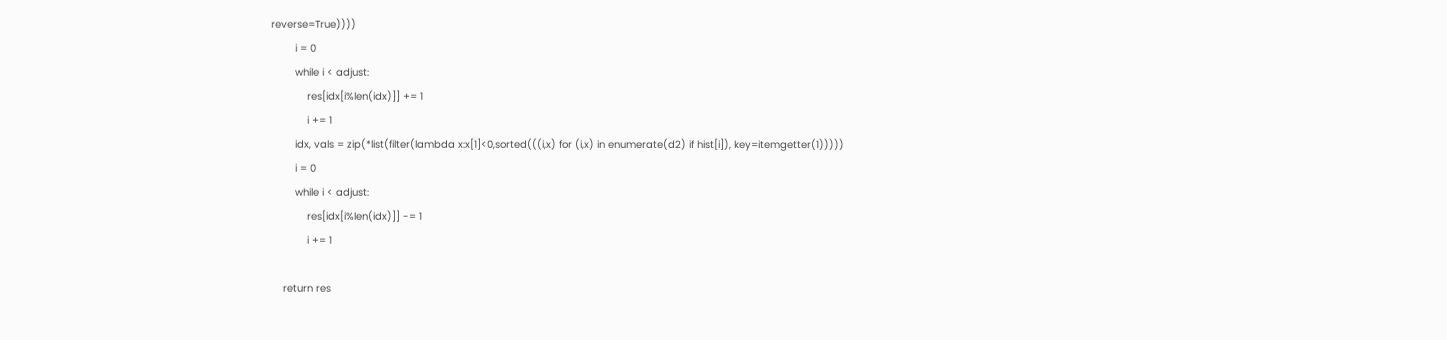reverse=True))))
        i = 0
        while i < adjust:
            res[idx[i%len(idx)]] += 1
            i += 1
        idx, vals = zip(*list(filter(lambda x:x[1]<0,sorted(((i,x) for (i,x) in enumerate(d2) if hist[i]), key=itemgetter(1)))))
        i = 0
        while i < adjust:
            res[idx[i%len(idx)]] -= 1
            i += 1

    return res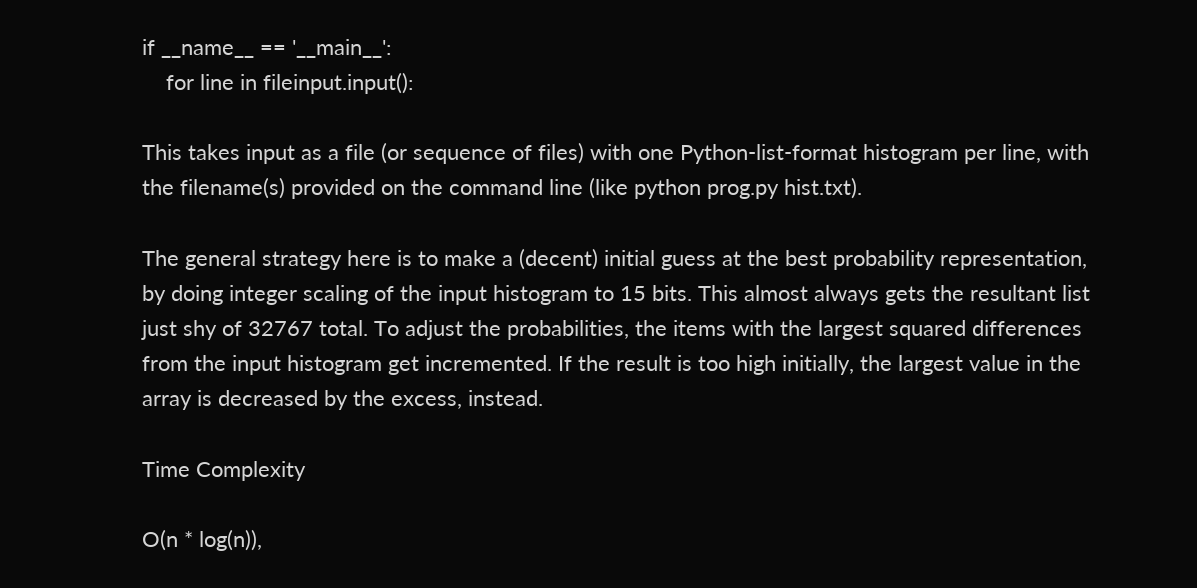if __name__ == '__main__':
    for line in fileinput.input():

This takes input as a file (or sequence of files) with one Python-list-format histogram per line, with the filename(s) provided on the command line (like python prog.py hist.txt).

The general strategy here is to make a (decent) initial guess at the best probability representation, by doing integer scaling of the input histogram to 15 bits. This almost always gets the resultant list just shy of 32767 total. To adjust the probabilities, the items with the largest squared differences from the input histogram get incremented. If the result is too high initially, the largest value in the array is decreased by the excess, instead.

Time Complexity

O(n * log(n)),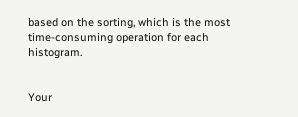based on the sorting, which is the most time-consuming operation for each histogram.


Your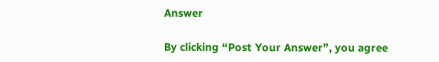Answer

By clicking “Post Your Answer”, you agree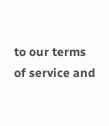to our terms of service and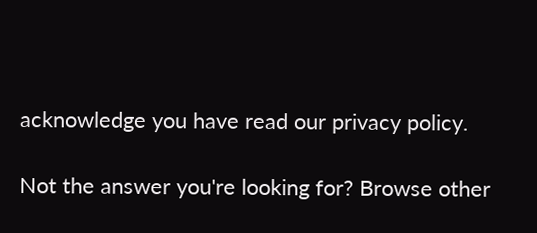acknowledge you have read our privacy policy.

Not the answer you're looking for? Browse other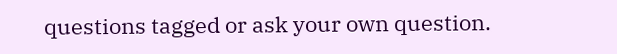questions tagged or ask your own question.